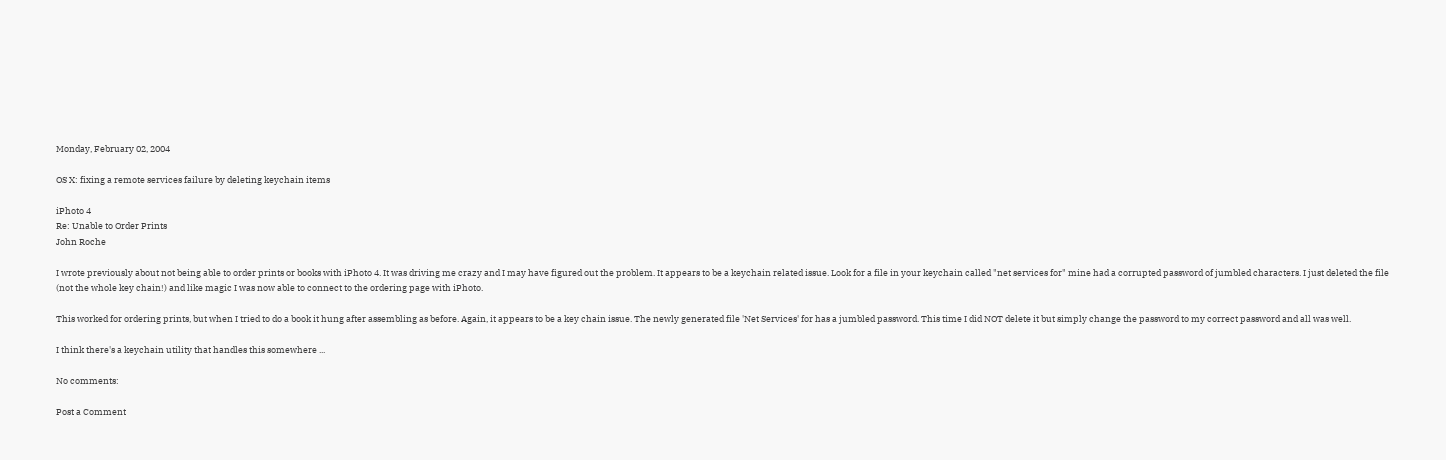Monday, February 02, 2004

OS X: fixing a remote services failure by deleting keychain items

iPhoto 4
Re: Unable to Order Prints
John Roche

I wrote previously about not being able to order prints or books with iPhoto 4. It was driving me crazy and I may have figured out the problem. It appears to be a keychain related issue. Look for a file in your keychain called "net services for" mine had a corrupted password of jumbled characters. I just deleted the file (not the whole key chain!) and like magic I was now able to connect to the ordering page with iPhoto.

This worked for ordering prints, but when I tried to do a book it hung after assembling as before. Again, it appears to be a key chain issue. The newly generated file 'Net Services' for has a jumbled password. This time I did NOT delete it but simply change the password to my correct password and all was well.

I think there's a keychain utility that handles this somewhere ...

No comments:

Post a Comment